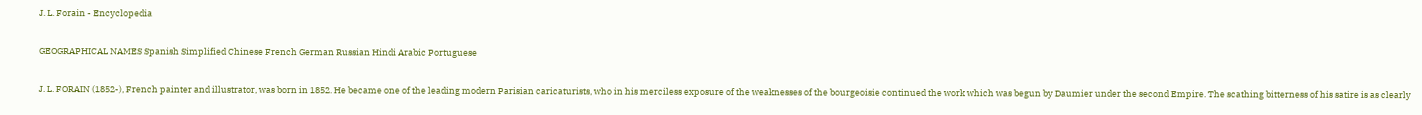J. L. Forain - Encyclopedia

GEOGRAPHICAL NAMES Spanish Simplified Chinese French German Russian Hindi Arabic Portuguese

J. L. FORAIN (1852-), French painter and illustrator, was born in 1852. He became one of the leading modern Parisian caricaturists, who in his merciless exposure of the weaknesses of the bourgeoisie continued the work which was begun by Daumier under the second Empire. The scathing bitterness of his satire is as clearly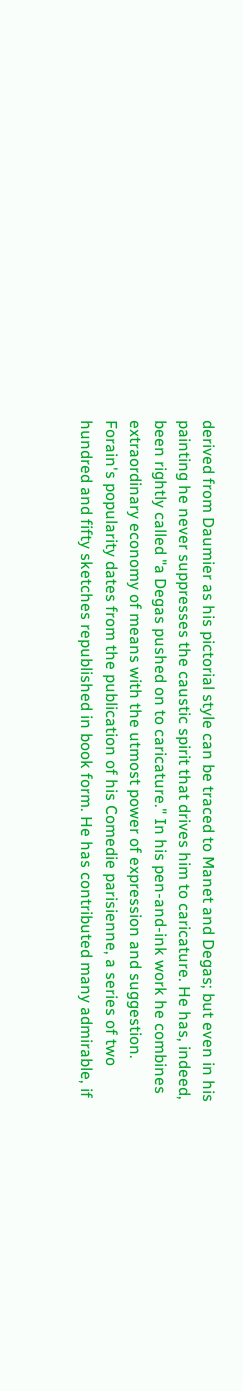derived from Daumier as his pictorial style can be traced to Manet and Degas; but even in his painting he never suppresses the caustic spirit that drives him to caricature. He has, indeed, been rightly called "a Degas pushed on to caricature." In his pen-and-ink work he combines extraordinary economy of means with the utmost power of expression and suggestion. Forain's popularity dates from the publication of his Comedie parisienne, a series of two hundred and fifty sketches republished in book form. He has contributed many admirable, if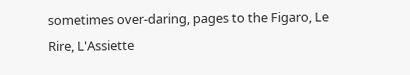sometimes over-daring, pages to the Figaro, Le Rire, L'Assiette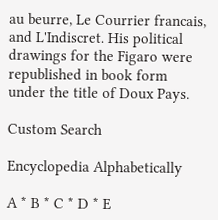au beurre, Le Courrier francais, and L'Indiscret. His political drawings for the Figaro were republished in book form under the title of Doux Pays.

Custom Search

Encyclopedia Alphabetically

A * B * C * D * E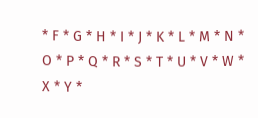* F * G * H * I * J * K * L * M * N * O * P * Q * R * S * T * U * V * W * X * Y *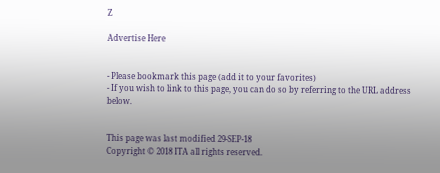Z

Advertise Here


- Please bookmark this page (add it to your favorites)
- If you wish to link to this page, you can do so by referring to the URL address below.


This page was last modified 29-SEP-18
Copyright © 2018 ITA all rights reserved.